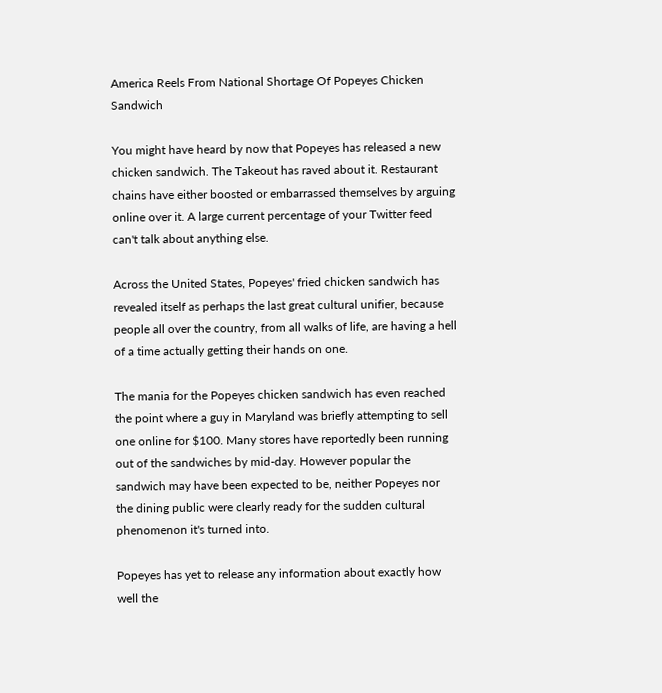America Reels From National Shortage Of Popeyes Chicken Sandwich

You might have heard by now that Popeyes has released a new chicken sandwich. The Takeout has raved about it. Restaurant chains have either boosted or embarrassed themselves by arguing online over it. A large current percentage of your Twitter feed can't talk about anything else.

Across the United States, Popeyes' fried chicken sandwich has revealed itself as perhaps the last great cultural unifier, because people all over the country, from all walks of life, are having a hell of a time actually getting their hands on one.

The mania for the Popeyes chicken sandwich has even reached the point where a guy in Maryland was briefly attempting to sell one online for $100. Many stores have reportedly been running out of the sandwiches by mid-day. However popular the sandwich may have been expected to be, neither Popeyes nor the dining public were clearly ready for the sudden cultural phenomenon it's turned into.

Popeyes has yet to release any information about exactly how well the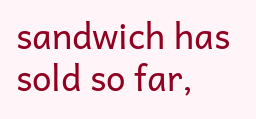sandwich has sold so far,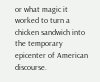or what magic it worked to turn a chicken sandwich into the temporary epicenter of American discourse.